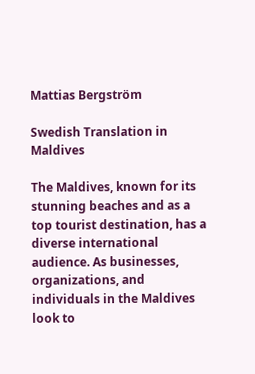Mattias Bergström

Swedish Translation in Maldives

The Maldives, known for its stunning beaches and as a top tourist destination, has a diverse international audience. As businesses, organizations, and individuals in the Maldives look to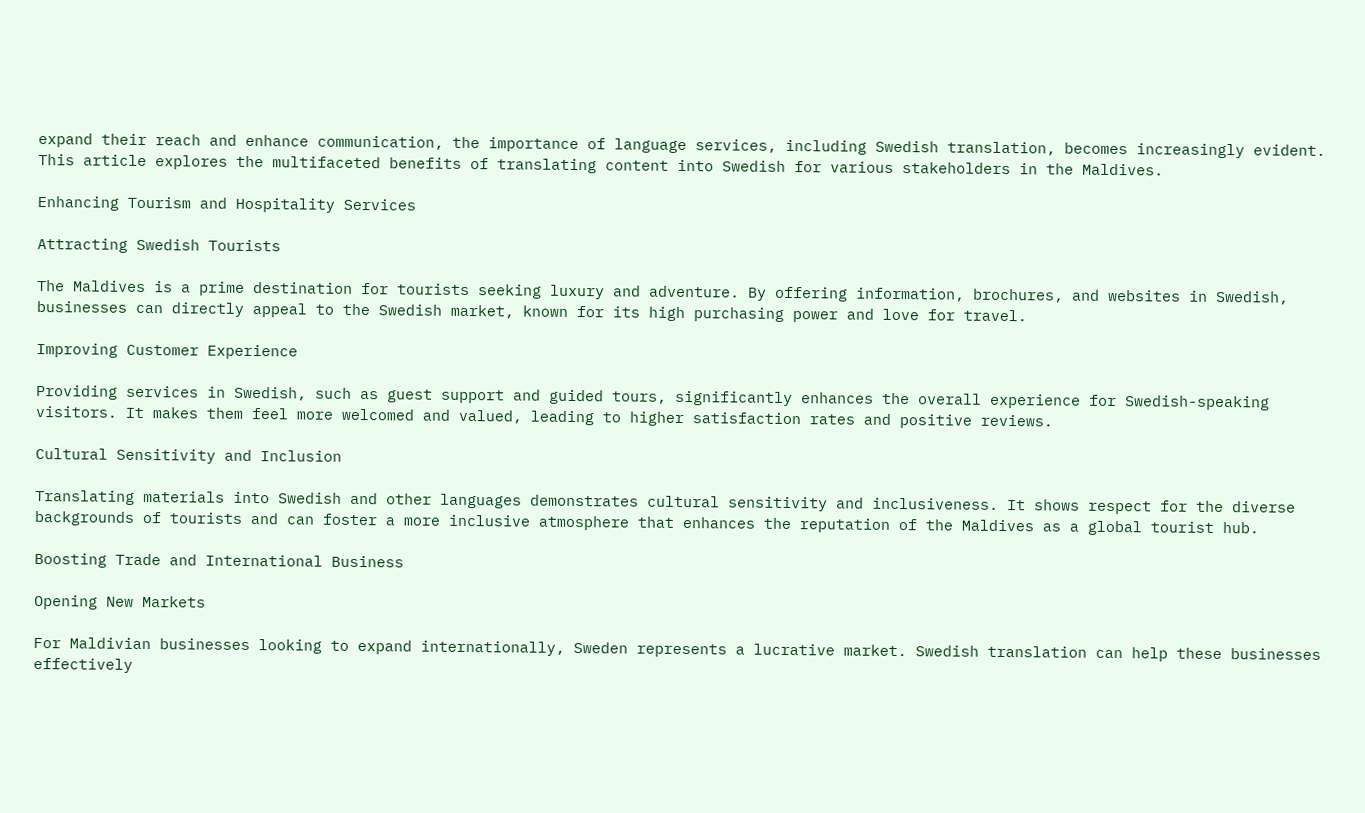expand their reach and enhance communication, the importance of language services, including Swedish translation, becomes increasingly evident. This article explores the multifaceted benefits of translating content into Swedish for various stakeholders in the Maldives.

Enhancing Tourism and Hospitality Services

Attracting Swedish Tourists

The Maldives is a prime destination for tourists seeking luxury and adventure. By offering information, brochures, and websites in Swedish, businesses can directly appeal to the Swedish market, known for its high purchasing power and love for travel.

Improving Customer Experience

Providing services in Swedish, such as guest support and guided tours, significantly enhances the overall experience for Swedish-speaking visitors. It makes them feel more welcomed and valued, leading to higher satisfaction rates and positive reviews.

Cultural Sensitivity and Inclusion

Translating materials into Swedish and other languages demonstrates cultural sensitivity and inclusiveness. It shows respect for the diverse backgrounds of tourists and can foster a more inclusive atmosphere that enhances the reputation of the Maldives as a global tourist hub.

Boosting Trade and International Business

Opening New Markets

For Maldivian businesses looking to expand internationally, Sweden represents a lucrative market. Swedish translation can help these businesses effectively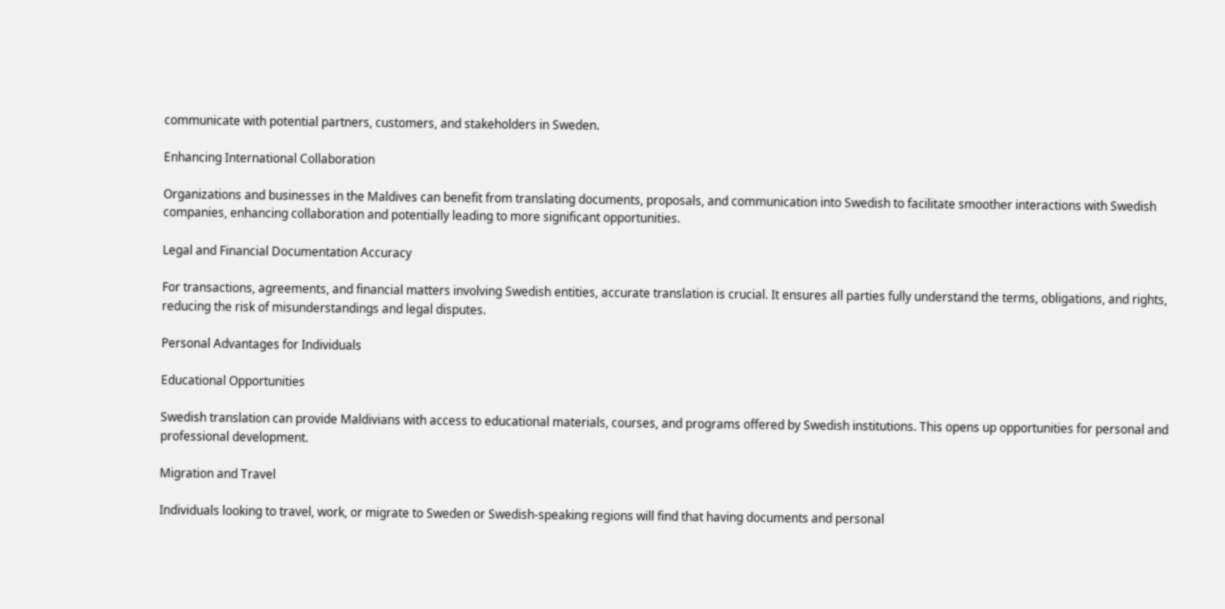communicate with potential partners, customers, and stakeholders in Sweden.

Enhancing International Collaboration

Organizations and businesses in the Maldives can benefit from translating documents, proposals, and communication into Swedish to facilitate smoother interactions with Swedish companies, enhancing collaboration and potentially leading to more significant opportunities.

Legal and Financial Documentation Accuracy

For transactions, agreements, and financial matters involving Swedish entities, accurate translation is crucial. It ensures all parties fully understand the terms, obligations, and rights, reducing the risk of misunderstandings and legal disputes.

Personal Advantages for Individuals

Educational Opportunities

Swedish translation can provide Maldivians with access to educational materials, courses, and programs offered by Swedish institutions. This opens up opportunities for personal and professional development.

Migration and Travel

Individuals looking to travel, work, or migrate to Sweden or Swedish-speaking regions will find that having documents and personal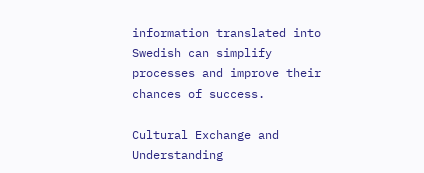information translated into Swedish can simplify processes and improve their chances of success.

Cultural Exchange and Understanding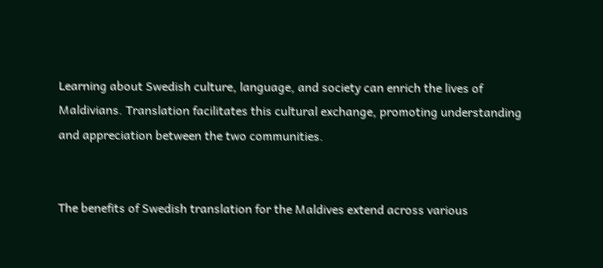Learning about Swedish culture, language, and society can enrich the lives of Maldivians. Translation facilitates this cultural exchange, promoting understanding and appreciation between the two communities.


The benefits of Swedish translation for the Maldives extend across various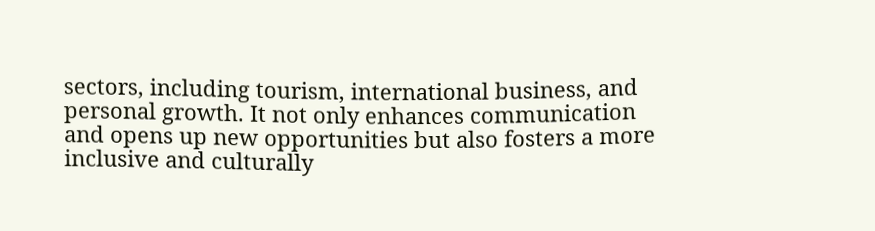sectors, including tourism, international business, and personal growth. It not only enhances communication and opens up new opportunities but also fosters a more inclusive and culturally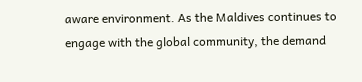aware environment. As the Maldives continues to engage with the global community, the demand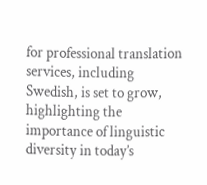for professional translation services, including Swedish, is set to grow, highlighting the importance of linguistic diversity in today’s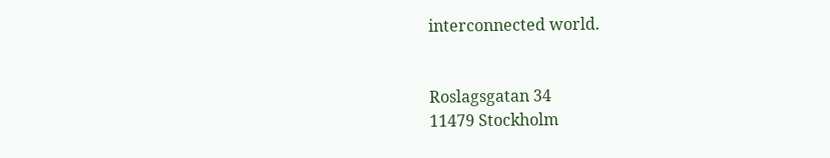interconnected world.


Roslagsgatan 34
11479 Stockholm